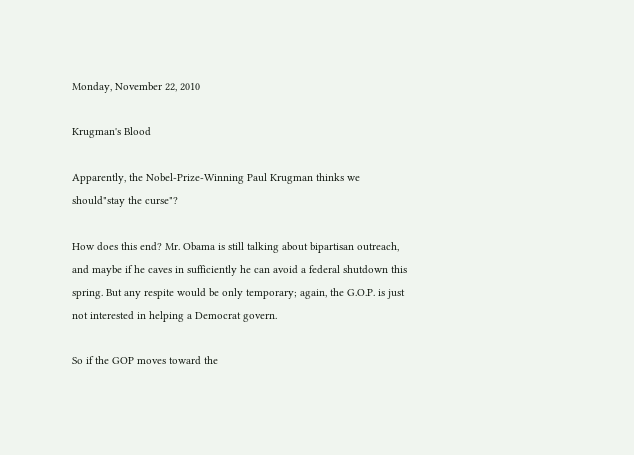Monday, November 22, 2010

Krugman's Blood

Apparently, the Nobel-Prize-Winning Paul Krugman thinks we should"stay the curse"?

How does this end? Mr. Obama is still talking about bipartisan outreach, and maybe if he caves in sufficiently he can avoid a federal shutdown this spring. But any respite would be only temporary; again, the G.O.P. is just not interested in helping a Democrat govern.

So if the GOP moves toward the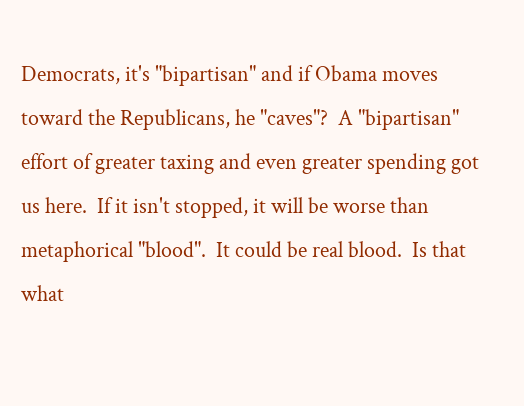Democrats, it's "bipartisan" and if Obama moves toward the Republicans, he "caves"?  A "bipartisan" effort of greater taxing and even greater spending got us here.  If it isn't stopped, it will be worse than metaphorical "blood".  It could be real blood.  Is that what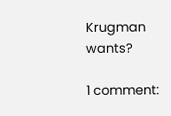Krugman wants?

1 comment: